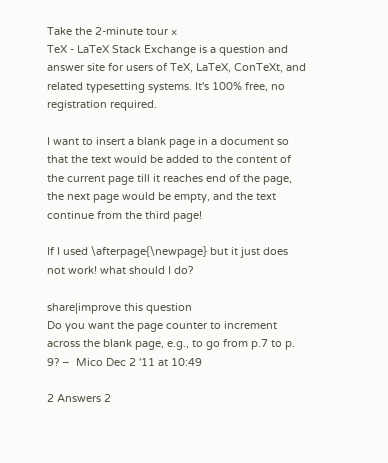Take the 2-minute tour ×
TeX - LaTeX Stack Exchange is a question and answer site for users of TeX, LaTeX, ConTeXt, and related typesetting systems. It's 100% free, no registration required.

I want to insert a blank page in a document so that the text would be added to the content of the current page till it reaches end of the page, the next page would be empty, and the text continue from the third page!

If I used \afterpage{\newpage} but it just does not work! what should I do?

share|improve this question
Do you want the page counter to increment across the blank page, e.g., to go from p.7 to p. 9? –  Mico Dec 2 '11 at 10:49

2 Answers 2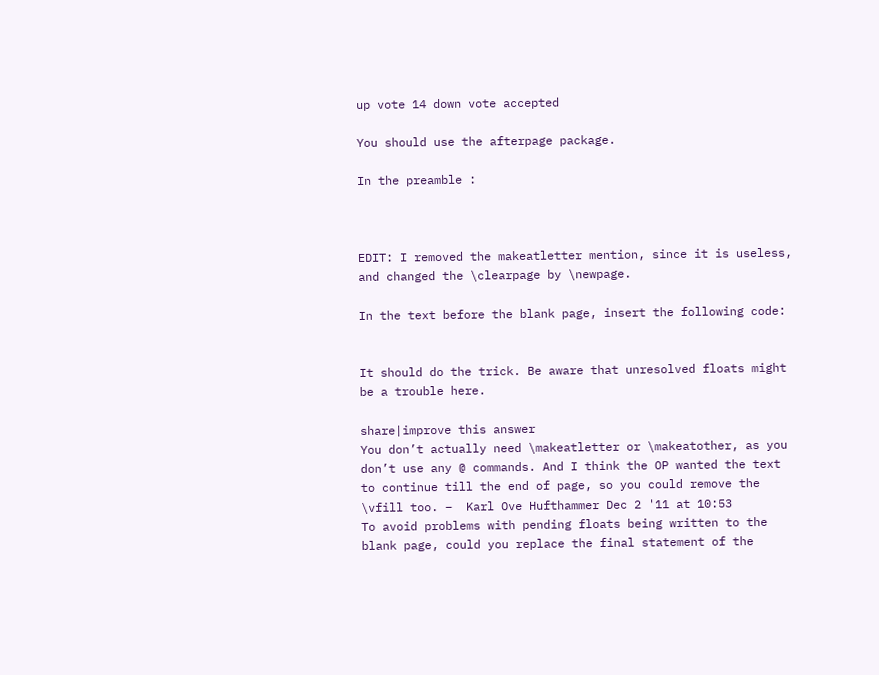up vote 14 down vote accepted

You should use the afterpage package.

In the preamble :



EDIT: I removed the makeatletter mention, since it is useless, and changed the \clearpage by \newpage.

In the text before the blank page, insert the following code:


It should do the trick. Be aware that unresolved floats might be a trouble here.

share|improve this answer
You don’t actually need \makeatletter or \makeatother, as you don’t use any @ commands. And I think the OP wanted the text to continue till the end of page, so you could remove the \vfill too. –  Karl Ove Hufthammer Dec 2 '11 at 10:53
To avoid problems with pending floats being written to the blank page, could you replace the final statement of the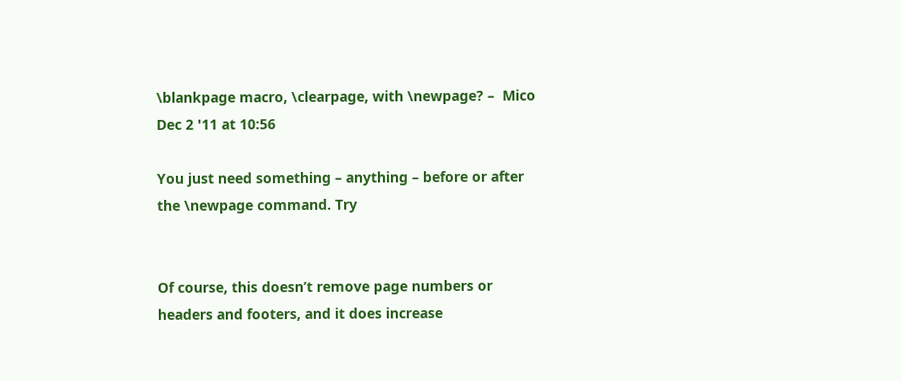\blankpage macro, \clearpage, with \newpage? –  Mico Dec 2 '11 at 10:56

You just need something – anything – before or after the \newpage command. Try


Of course, this doesn’t remove page numbers or headers and footers, and it does increase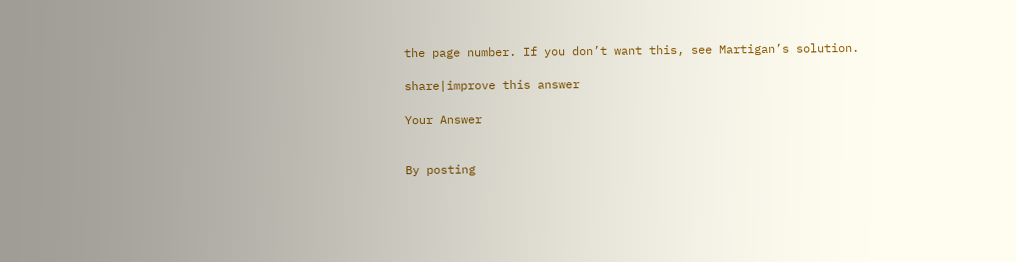the page number. If you don’t want this, see Martigan’s solution.

share|improve this answer

Your Answer


By posting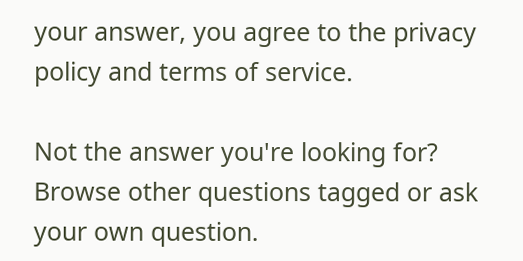your answer, you agree to the privacy policy and terms of service.

Not the answer you're looking for? Browse other questions tagged or ask your own question.